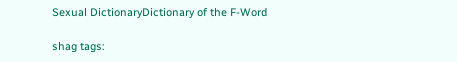Sexual DictionaryDictionary of the F-Word

shag tags: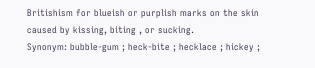Britishism for blueish or purplish marks on the skin caused by kissing, biting , or sucking.
Synonym: bubble-gum ; heck-bite ; hecklace ; hickey ;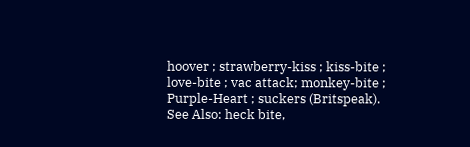hoover ; strawberry-kiss ; kiss-bite ; love-bite ; vac attack; monkey-bite ; Purple-Heart ; suckers (Britspeak).
See Also: heck bite,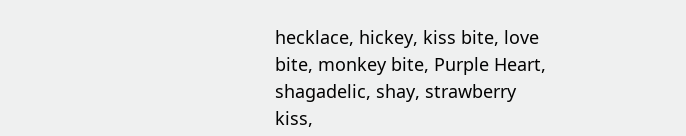hecklace, hickey, kiss bite, love bite, monkey bite, Purple Heart, shagadelic, shay, strawberry kiss,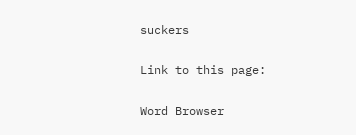suckers

Link to this page:

Word Browser